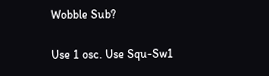Wobble Sub?

Use 1 osc. Use Squ-Sw1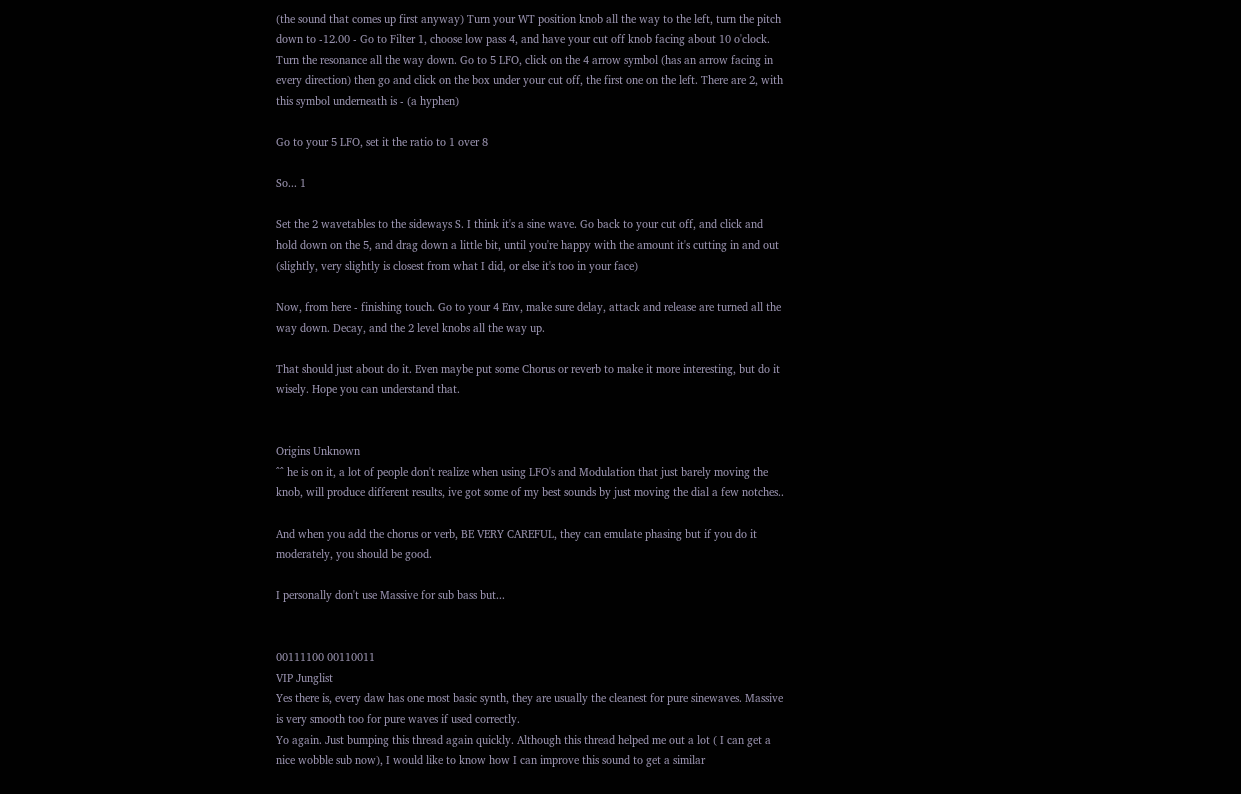(the sound that comes up first anyway) Turn your WT position knob all the way to the left, turn the pitch down to -12.00 - Go to Filter 1, choose low pass 4, and have your cut off knob facing about 10 o'clock. Turn the resonance all the way down. Go to 5 LFO, click on the 4 arrow symbol (has an arrow facing in every direction) then go and click on the box under your cut off, the first one on the left. There are 2, with this symbol underneath is - (a hyphen)

Go to your 5 LFO, set it the ratio to 1 over 8

So... 1

Set the 2 wavetables to the sideways S. I think it's a sine wave. Go back to your cut off, and click and hold down on the 5, and drag down a little bit, until you're happy with the amount it's cutting in and out (slightly, very slightly is closest from what I did, or else it's too in your face)

Now, from here - finishing touch. Go to your 4 Env, make sure delay, attack and release are turned all the way down. Decay, and the 2 level knobs all the way up.

That should just about do it. Even maybe put some Chorus or reverb to make it more interesting, but do it wisely. Hope you can understand that.


Origins Unknown
^^ he is on it, a lot of people don't realize when using LFO's and Modulation that just barely moving the knob, will produce different results, ive got some of my best sounds by just moving the dial a few notches..

And when you add the chorus or verb, BE VERY CAREFUL, they can emulate phasing but if you do it moderately, you should be good.

I personally don't use Massive for sub bass but...


00111100 00110011
VIP Junglist
Yes there is, every daw has one most basic synth, they are usually the cleanest for pure sinewaves. Massive is very smooth too for pure waves if used correctly.
Yo again. Just bumping this thread again quickly. Although this thread helped me out a lot ( I can get a nice wobble sub now), I would like to know how I can improve this sound to get a similar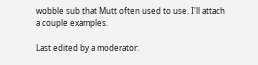wobble sub that Mutt often used to use. I'll attach a couple examples.

Last edited by a moderator: